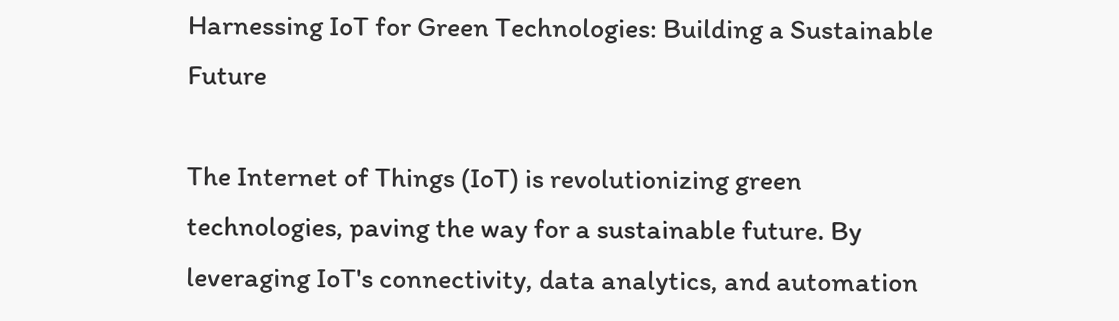Harnessing IoT for Green Technologies: Building a Sustainable Future

The Internet of Things (IoT) is revolutionizing green technologies, paving the way for a sustainable future. By leveraging IoT's connectivity, data analytics, and automation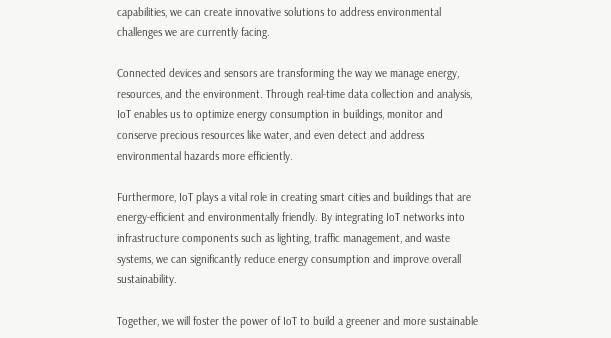capabilities, we can create innovative solutions to address environmental challenges we are currently facing.

Connected devices and sensors are transforming the way we manage energy, resources, and the environment. Through real-time data collection and analysis, IoT enables us to optimize energy consumption in buildings, monitor and conserve precious resources like water, and even detect and address environmental hazards more efficiently.

Furthermore, IoT plays a vital role in creating smart cities and buildings that are energy-efficient and environmentally friendly. By integrating IoT networks into infrastructure components such as lighting, traffic management, and waste systems, we can significantly reduce energy consumption and improve overall sustainability.

Together, we will foster the power of IoT to build a greener and more sustainable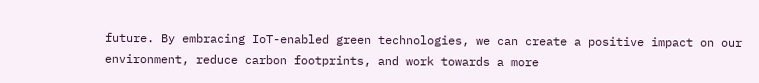future. By embracing IoT-enabled green technologies, we can create a positive impact on our environment, reduce carbon footprints, and work towards a more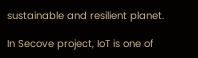sustainable and resilient planet.

In Secove project, IoT is one of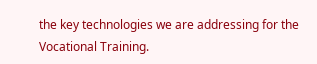the key technologies we are addressing for the Vocational Training.